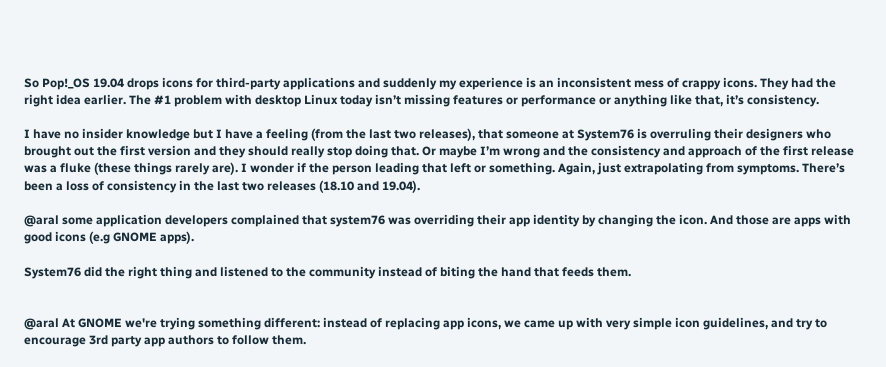So Pop!_OS 19.04 drops icons for third-party applications and suddenly my experience is an inconsistent mess of crappy icons. They had the right idea earlier. The #1 problem with desktop Linux today isn’t missing features or performance or anything like that, it’s consistency.

I have no insider knowledge but I have a feeling (from the last two releases), that someone at System76 is overruling their designers who brought out the first version and they should really stop doing that. Or maybe I’m wrong and the consistency and approach of the first release was a fluke (these things rarely are). I wonder if the person leading that left or something. Again, just extrapolating from symptoms. There’s been a loss of consistency in the last two releases (18.10 and 19.04).

@aral some application developers complained that system76 was overriding their app identity by changing the icon. And those are apps with good icons (e.g GNOME apps).

System76 did the right thing and listened to the community instead of biting the hand that feeds them.


@aral At GNOME we're trying something different: instead of replacing app icons, we came up with very simple icon guidelines, and try to encourage 3rd party app authors to follow them.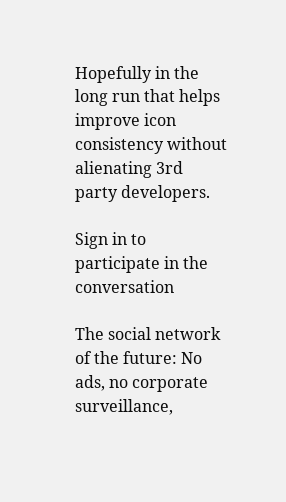Hopefully in the long run that helps improve icon consistency without alienating 3rd party developers.

Sign in to participate in the conversation

The social network of the future: No ads, no corporate surveillance,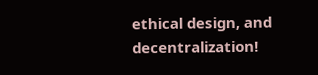ethical design, and decentralization!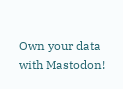Own your data with Mastodon!